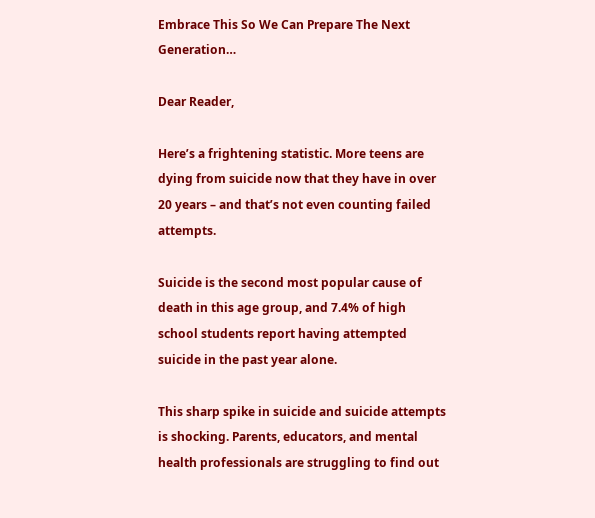Embrace This So We Can Prepare The Next Generation…

Dear Reader,

Here’s a frightening statistic. More teens are dying from suicide now that they have in over 20 years – and that’s not even counting failed attempts.

Suicide is the second most popular cause of death in this age group, and 7.4% of high school students report having attempted suicide in the past year alone.

This sharp spike in suicide and suicide attempts is shocking. Parents, educators, and mental health professionals are struggling to find out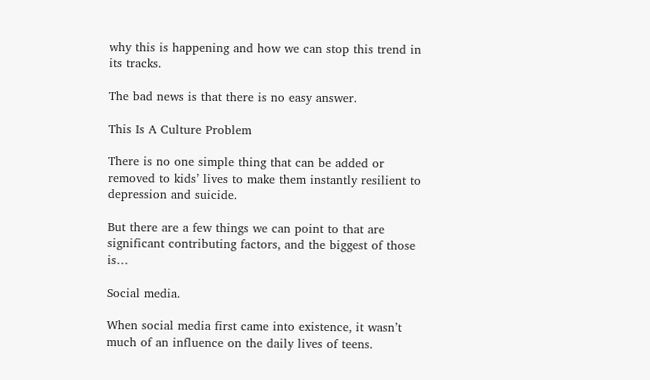why this is happening and how we can stop this trend in its tracks.

The bad news is that there is no easy answer.

This Is A Culture Problem

There is no one simple thing that can be added or removed to kids’ lives to make them instantly resilient to depression and suicide.

But there are a few things we can point to that are significant contributing factors, and the biggest of those is…

Social media.

When social media first came into existence, it wasn’t much of an influence on the daily lives of teens.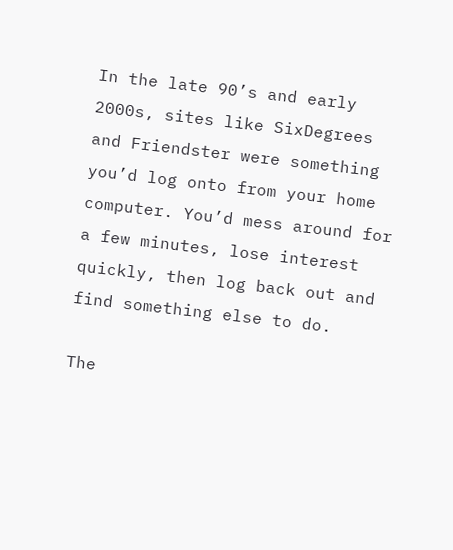In the late 90’s and early 2000s, sites like SixDegrees and Friendster were something you’d log onto from your home computer. You’d mess around for a few minutes, lose interest quickly, then log back out and find something else to do.

The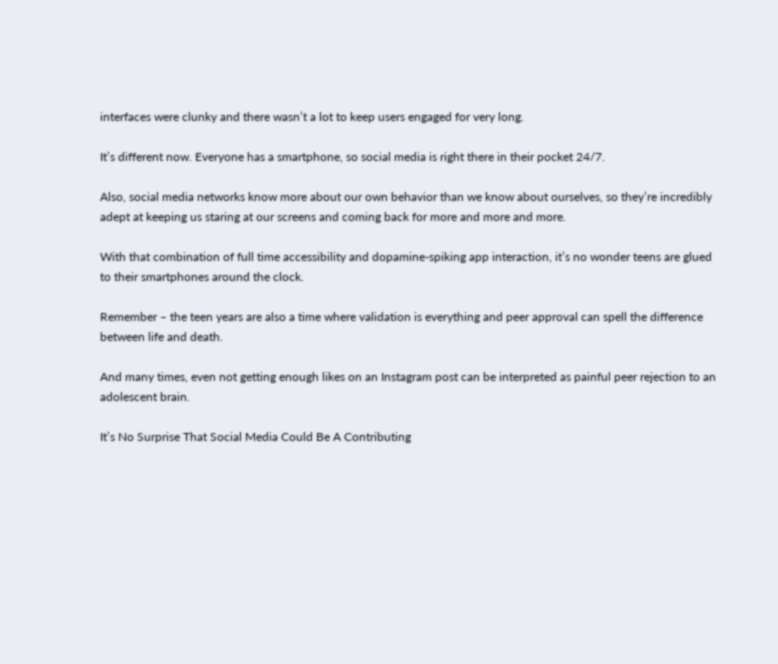interfaces were clunky and there wasn’t a lot to keep users engaged for very long.

It’s different now. Everyone has a smartphone, so social media is right there in their pocket 24/7.

Also, social media networks know more about our own behavior than we know about ourselves, so they’re incredibly adept at keeping us staring at our screens and coming back for more and more and more.

With that combination of full time accessibility and dopamine-spiking app interaction, it’s no wonder teens are glued to their smartphones around the clock.

Remember – the teen years are also a time where validation is everything and peer approval can spell the difference between life and death.

And many times, even not getting enough likes on an Instagram post can be interpreted as painful peer rejection to an adolescent brain.

It’s No Surprise That Social Media Could Be A Contributing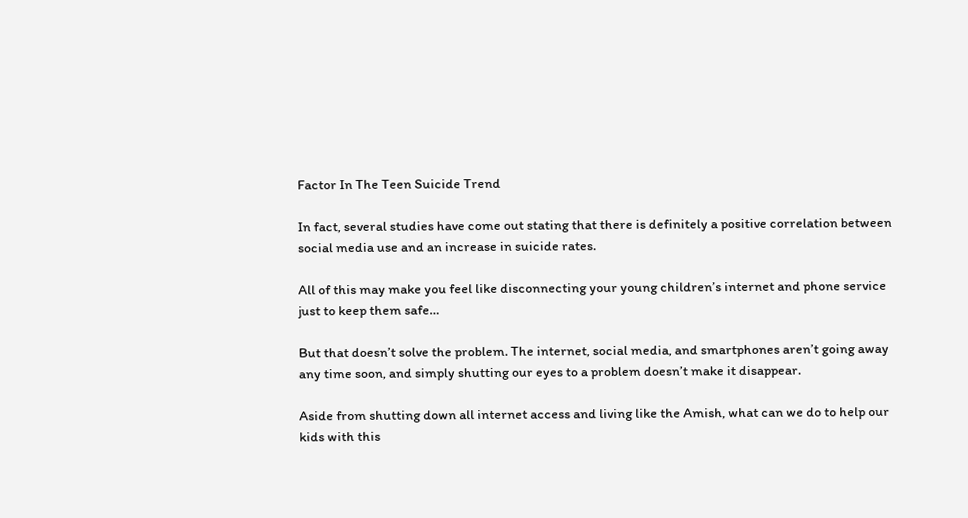Factor In The Teen Suicide Trend

In fact, several studies have come out stating that there is definitely a positive correlation between social media use and an increase in suicide rates.

All of this may make you feel like disconnecting your young children’s internet and phone service just to keep them safe…

But that doesn’t solve the problem. The internet, social media, and smartphones aren’t going away any time soon, and simply shutting our eyes to a problem doesn’t make it disappear.

Aside from shutting down all internet access and living like the Amish, what can we do to help our kids with this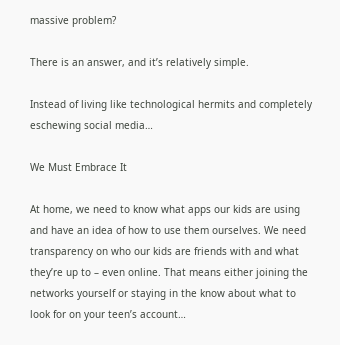massive problem?

There is an answer, and it’s relatively simple.

Instead of living like technological hermits and completely eschewing social media…

We Must Embrace It

At home, we need to know what apps our kids are using and have an idea of how to use them ourselves. We need transparency on who our kids are friends with and what they’re up to – even online. That means either joining the networks yourself or staying in the know about what to look for on your teen’s account…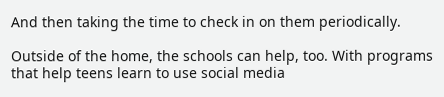And then taking the time to check in on them periodically.

Outside of the home, the schools can help, too. With programs that help teens learn to use social media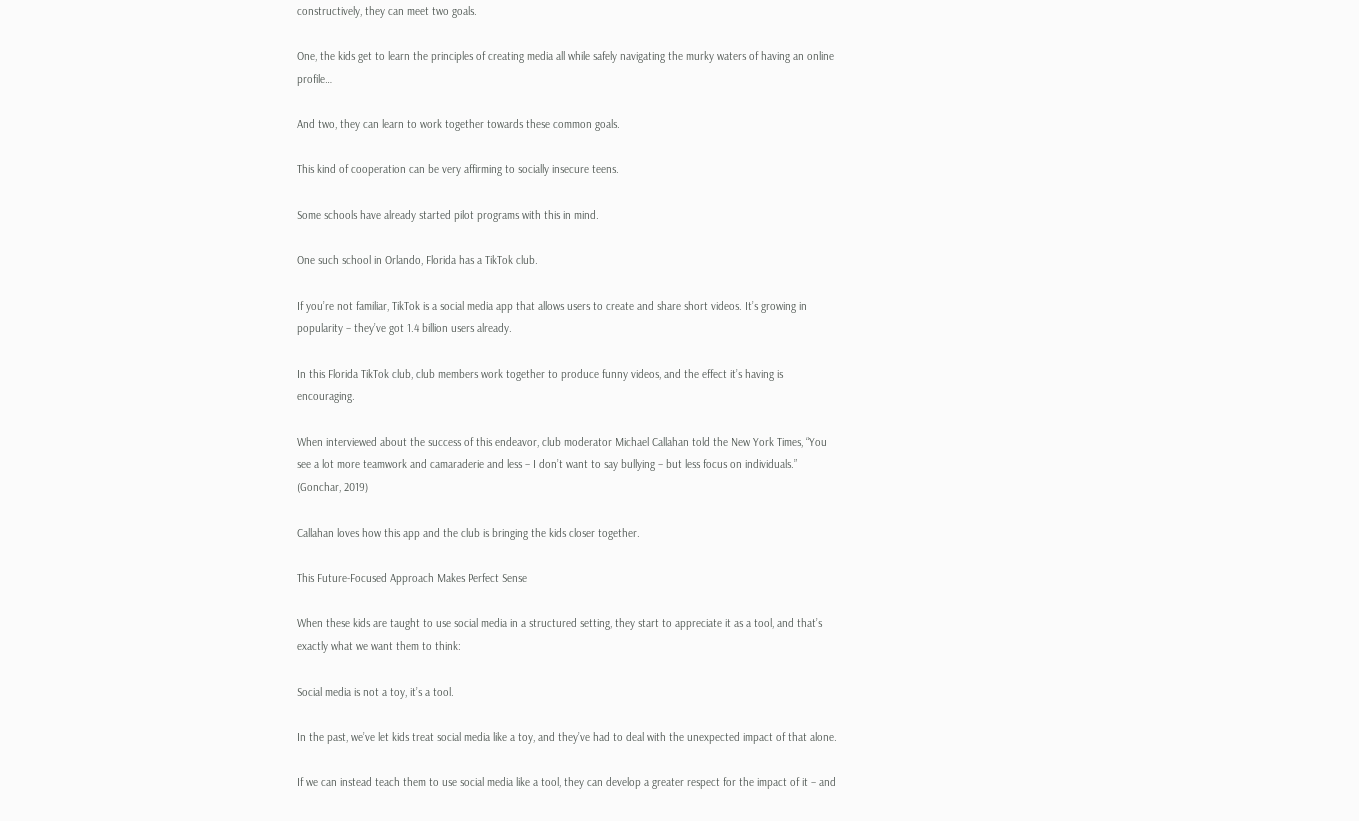constructively, they can meet two goals.

One, the kids get to learn the principles of creating media all while safely navigating the murky waters of having an online profile…

And two, they can learn to work together towards these common goals.

This kind of cooperation can be very affirming to socially insecure teens.

Some schools have already started pilot programs with this in mind.

One such school in Orlando, Florida has a TikTok club.

If you’re not familiar, TikTok is a social media app that allows users to create and share short videos. It’s growing in popularity – they’ve got 1.4 billion users already.

In this Florida TikTok club, club members work together to produce funny videos, and the effect it’s having is encouraging.

When interviewed about the success of this endeavor, club moderator Michael Callahan told the New York Times, “You see a lot more teamwork and camaraderie and less – I don’t want to say bullying – but less focus on individuals.” (Gonchar, 2019)

Callahan loves how this app and the club is bringing the kids closer together.

This Future-Focused Approach Makes Perfect Sense

When these kids are taught to use social media in a structured setting, they start to appreciate it as a tool, and that’s exactly what we want them to think:

Social media is not a toy, it’s a tool.

In the past, we’ve let kids treat social media like a toy, and they’ve had to deal with the unexpected impact of that alone.

If we can instead teach them to use social media like a tool, they can develop a greater respect for the impact of it – and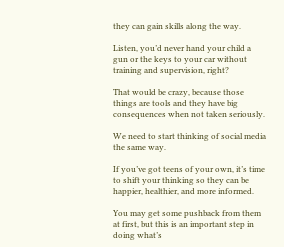they can gain skills along the way.

Listen, you’d never hand your child a gun or the keys to your car without training and supervision, right?

That would be crazy, because those things are tools and they have big consequences when not taken seriously.

We need to start thinking of social media the same way.

If you’ve got teens of your own, it’s time to shift your thinking so they can be happier, healthier, and more informed.

You may get some pushback from them at first, but this is an important step in doing what’s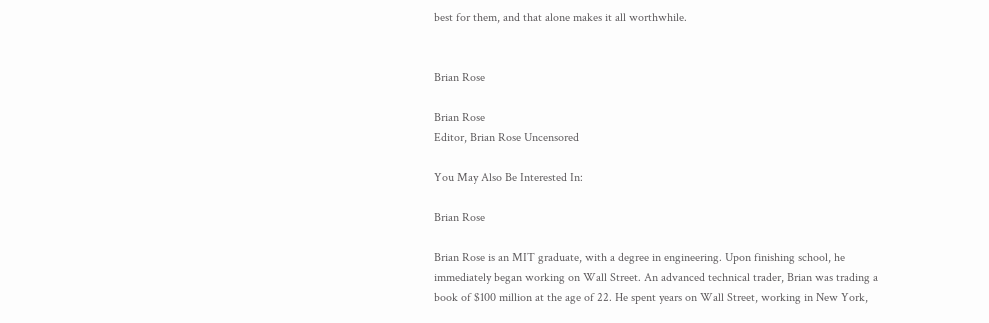best for them, and that alone makes it all worthwhile.


Brian Rose

Brian Rose
Editor, Brian Rose Uncensored

You May Also Be Interested In:

Brian Rose

Brian Rose is an MIT graduate, with a degree in engineering. Upon finishing school, he immediately began working on Wall Street. An advanced technical trader, Brian was trading a book of $100 million at the age of 22. He spent years on Wall Street, working in New York,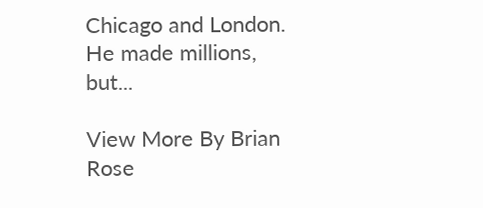Chicago and London. He made millions, but...

View More By Brian Rose